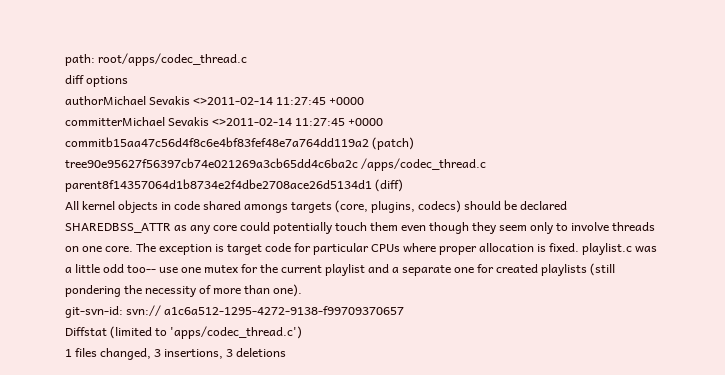path: root/apps/codec_thread.c
diff options
authorMichael Sevakis <>2011-02-14 11:27:45 +0000
committerMichael Sevakis <>2011-02-14 11:27:45 +0000
commitb15aa47c56d4f8c6e4bf83fef48e7a764dd119a2 (patch)
tree90e95627f56397cb74e021269a3cb65dd4c6ba2c /apps/codec_thread.c
parent8f14357064d1b8734e2f4dbe2708ace26d5134d1 (diff)
All kernel objects in code shared amongs targets (core, plugins, codecs) should be declared SHAREDBSS_ATTR as any core could potentially touch them even though they seem only to involve threads on one core. The exception is target code for particular CPUs where proper allocation is fixed. playlist.c was a little odd too-- use one mutex for the current playlist and a separate one for created playlists (still pondering the necessity of more than one).
git-svn-id: svn:// a1c6a512-1295-4272-9138-f99709370657
Diffstat (limited to 'apps/codec_thread.c')
1 files changed, 3 insertions, 3 deletions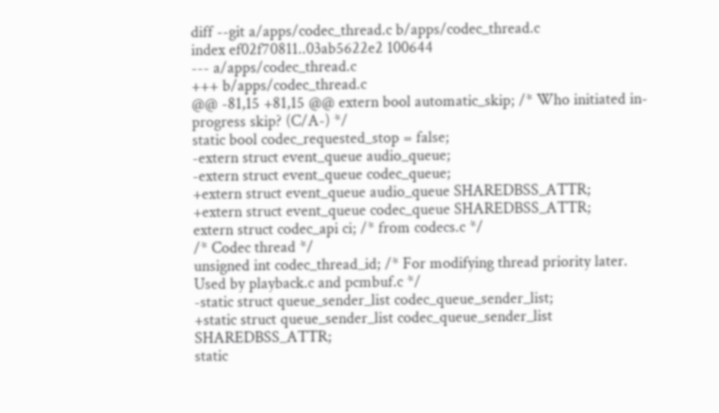diff --git a/apps/codec_thread.c b/apps/codec_thread.c
index ef02f70811..03ab5622e2 100644
--- a/apps/codec_thread.c
+++ b/apps/codec_thread.c
@@ -81,15 +81,15 @@ extern bool automatic_skip; /* Who initiated in-progress skip? (C/A-) */
static bool codec_requested_stop = false;
-extern struct event_queue audio_queue;
-extern struct event_queue codec_queue;
+extern struct event_queue audio_queue SHAREDBSS_ATTR;
+extern struct event_queue codec_queue SHAREDBSS_ATTR;
extern struct codec_api ci; /* from codecs.c */
/* Codec thread */
unsigned int codec_thread_id; /* For modifying thread priority later.
Used by playback.c and pcmbuf.c */
-static struct queue_sender_list codec_queue_sender_list;
+static struct queue_sender_list codec_queue_sender_list SHAREDBSS_ATTR;
static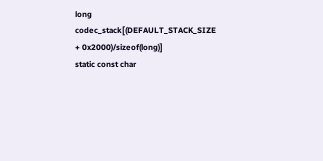long codec_stack[(DEFAULT_STACK_SIZE + 0x2000)/sizeof(long)]
static const char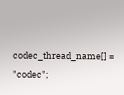codec_thread_name[] = "codec";